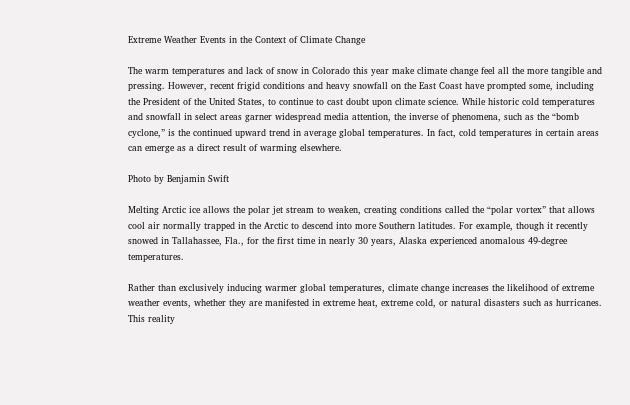Extreme Weather Events in the Context of Climate Change

The warm temperatures and lack of snow in Colorado this year make climate change feel all the more tangible and pressing. However, recent frigid conditions and heavy snowfall on the East Coast have prompted some, including the President of the United States, to continue to cast doubt upon climate science. While historic cold temperatures and snowfall in select areas garner widespread media attention, the inverse of phenomena, such as the “bomb cyclone,” is the continued upward trend in average global temperatures. In fact, cold temperatures in certain areas can emerge as a direct result of warming elsewhere.

Photo by Benjamin Swift

Melting Arctic ice allows the polar jet stream to weaken, creating conditions called the “polar vortex” that allows cool air normally trapped in the Arctic to descend into more Southern latitudes. For example, though it recently snowed in Tallahassee, Fla., for the first time in nearly 30 years, Alaska experienced anomalous 49-degree temperatures.

Rather than exclusively inducing warmer global temperatures, climate change increases the likelihood of extreme weather events, whether they are manifested in extreme heat, extreme cold, or natural disasters such as hurricanes. This reality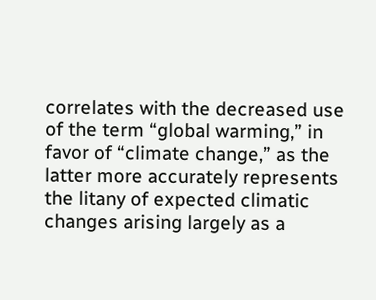correlates with the decreased use of the term “global warming,” in favor of “climate change,” as the latter more accurately represents the litany of expected climatic changes arising largely as a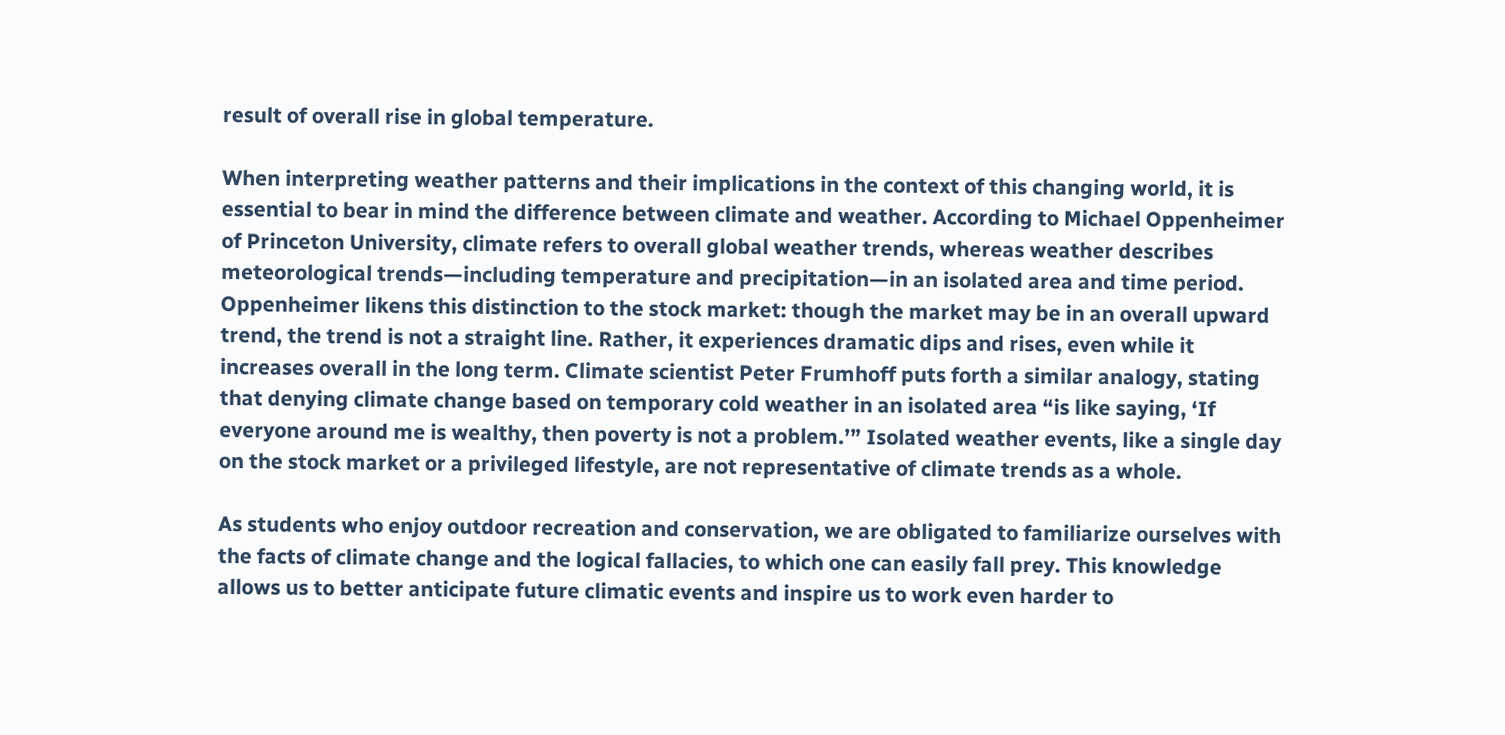result of overall rise in global temperature.

When interpreting weather patterns and their implications in the context of this changing world, it is essential to bear in mind the difference between climate and weather. According to Michael Oppenheimer of Princeton University, climate refers to overall global weather trends, whereas weather describes meteorological trends—including temperature and precipitation—in an isolated area and time period. Oppenheimer likens this distinction to the stock market: though the market may be in an overall upward trend, the trend is not a straight line. Rather, it experiences dramatic dips and rises, even while it increases overall in the long term. Climate scientist Peter Frumhoff puts forth a similar analogy, stating that denying climate change based on temporary cold weather in an isolated area “is like saying, ‘If everyone around me is wealthy, then poverty is not a problem.’” Isolated weather events, like a single day on the stock market or a privileged lifestyle, are not representative of climate trends as a whole.

As students who enjoy outdoor recreation and conservation, we are obligated to familiarize ourselves with the facts of climate change and the logical fallacies, to which one can easily fall prey. This knowledge allows us to better anticipate future climatic events and inspire us to work even harder to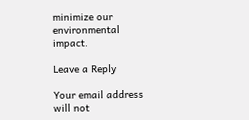minimize our environmental impact.

Leave a Reply

Your email address will not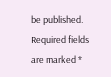be published. Required fields are marked *